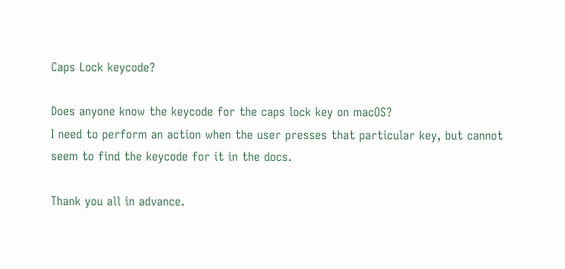Caps Lock keycode?

Does anyone know the keycode for the caps lock key on macOS?
I need to perform an action when the user presses that particular key, but cannot seem to find the keycode for it in the docs.

Thank you all in advance.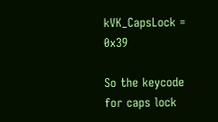kVK_CapsLock = 0x39

So the keycode for caps lock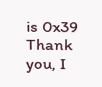is 0x39
Thank you, I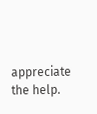appreciate the help.